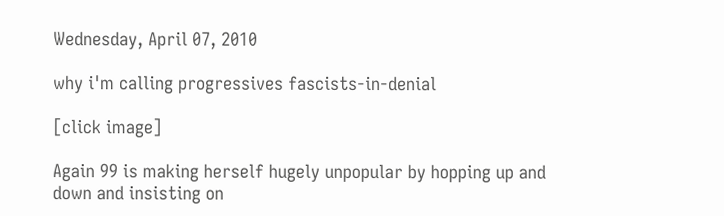Wednesday, April 07, 2010

why i'm calling progressives fascists-in-denial

[click image]

Again 99 is making herself hugely unpopular by hopping up and down and insisting on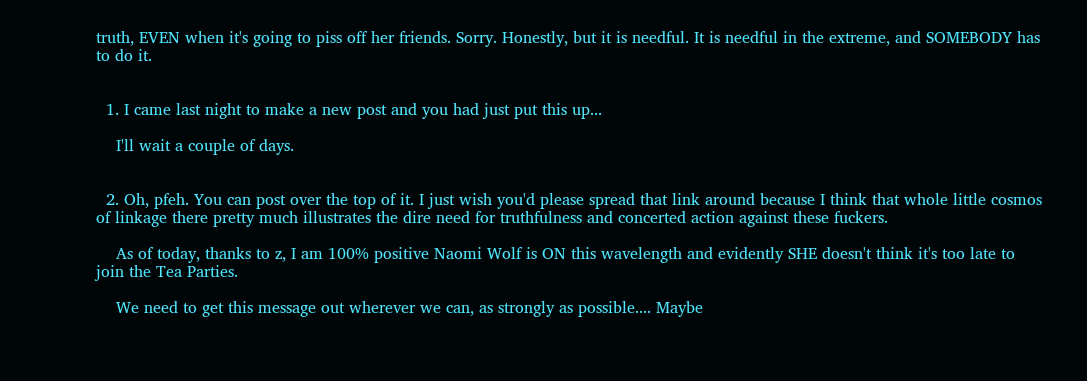truth, EVEN when it's going to piss off her friends. Sorry. Honestly, but it is needful. It is needful in the extreme, and SOMEBODY has to do it.


  1. I came last night to make a new post and you had just put this up...

    I'll wait a couple of days.


  2. Oh, pfeh. You can post over the top of it. I just wish you'd please spread that link around because I think that whole little cosmos of linkage there pretty much illustrates the dire need for truthfulness and concerted action against these fuckers.

    As of today, thanks to z, I am 100% positive Naomi Wolf is ON this wavelength and evidently SHE doesn't think it's too late to join the Tea Parties.

    We need to get this message out wherever we can, as strongly as possible.... Maybe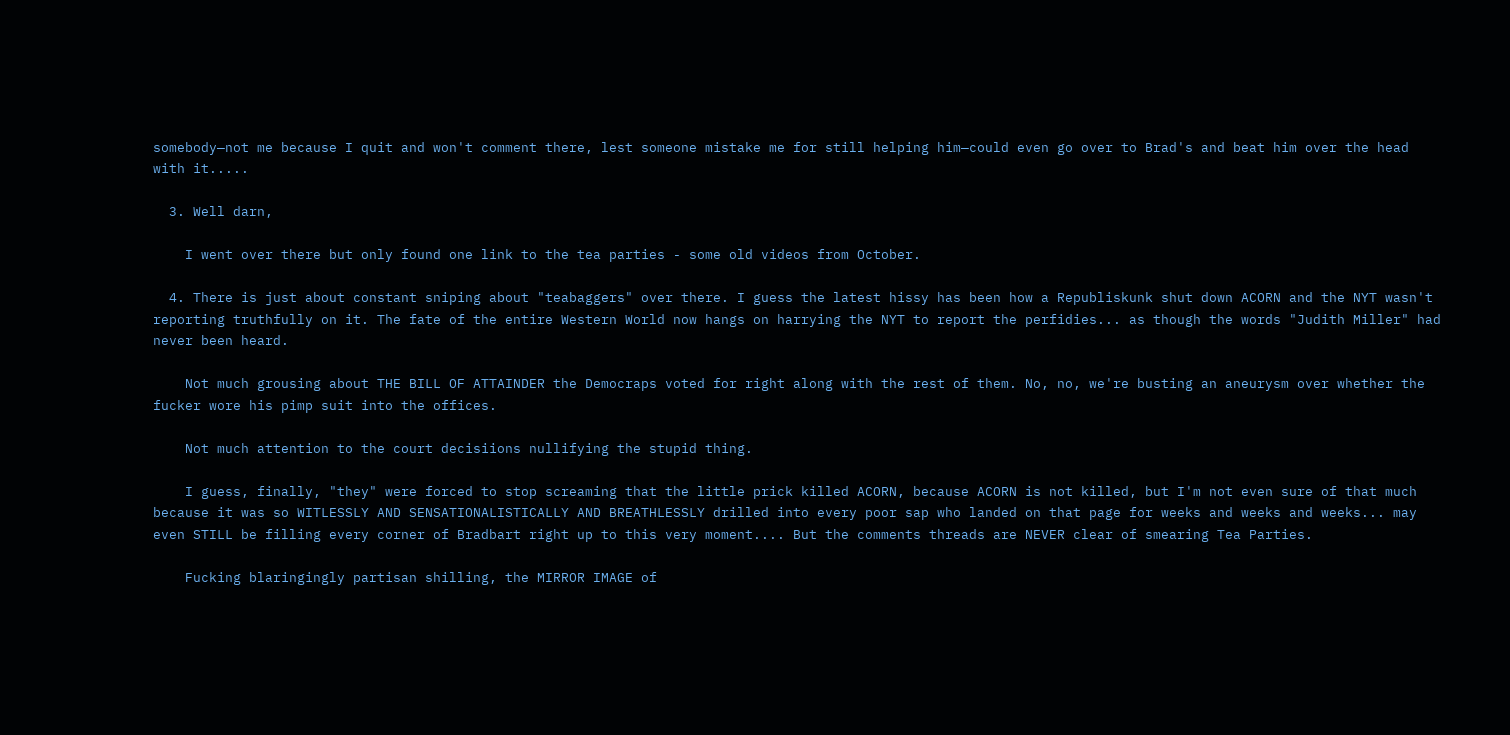somebody—not me because I quit and won't comment there, lest someone mistake me for still helping him—could even go over to Brad's and beat him over the head with it.....

  3. Well darn,

    I went over there but only found one link to the tea parties - some old videos from October.

  4. There is just about constant sniping about "teabaggers" over there. I guess the latest hissy has been how a Republiskunk shut down ACORN and the NYT wasn't reporting truthfully on it. The fate of the entire Western World now hangs on harrying the NYT to report the perfidies... as though the words "Judith Miller" had never been heard.

    Not much grousing about THE BILL OF ATTAINDER the Democraps voted for right along with the rest of them. No, no, we're busting an aneurysm over whether the fucker wore his pimp suit into the offices.

    Not much attention to the court decisiions nullifying the stupid thing.

    I guess, finally, "they" were forced to stop screaming that the little prick killed ACORN, because ACORN is not killed, but I'm not even sure of that much because it was so WITLESSLY AND SENSATIONALISTICALLY AND BREATHLESSLY drilled into every poor sap who landed on that page for weeks and weeks and weeks... may even STILL be filling every corner of Bradbart right up to this very moment.... But the comments threads are NEVER clear of smearing Tea Parties.

    Fucking blaringingly partisan shilling, the MIRROR IMAGE of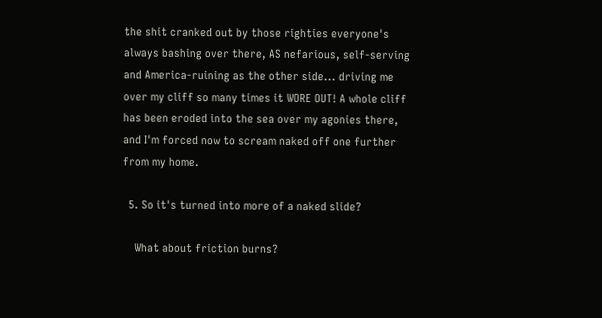the shit cranked out by those righties everyone's always bashing over there, AS nefarious, self-serving and America-ruining as the other side... driving me over my cliff so many times it WORE OUT! A whole cliff has been eroded into the sea over my agonies there, and I'm forced now to scream naked off one further from my home.

  5. So it's turned into more of a naked slide?

    What about friction burns?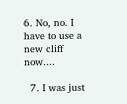6. No, no. I have to use a new cliff now....

  7. I was just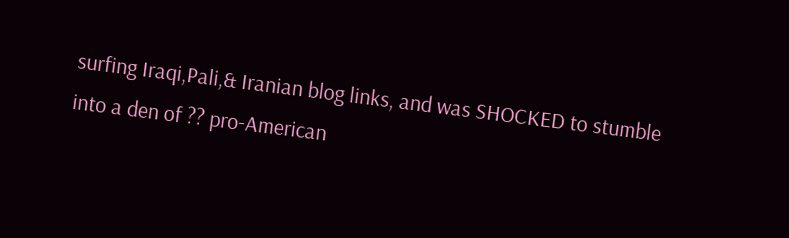surfing Iraqi,Pali,& Iranian blog links, and was SHOCKED to stumble into a den of ?? pro-American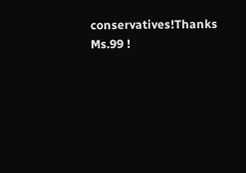conservatives!Thanks Ms.99 !